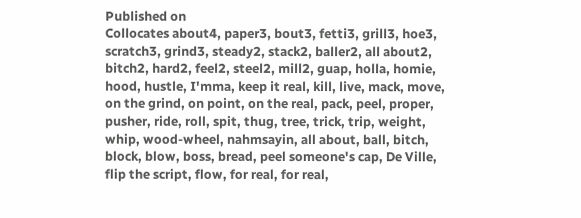Published on
Collocates about4, paper3, bout3, fetti3, grill3, hoe3, scratch3, grind3, steady2, stack2, baller2, all about2, bitch2, hard2, feel2, steel2, mill2, guap, holla, homie, hood, hustle, I'mma, keep it real, kill, live, mack, move, on the grind, on point, on the real, pack, peel, proper, pusher, ride, roll, spit, thug, tree, trick, trip, weight, whip, wood-wheel, nahmsayin, all about, ball, bitch, block, blow, boss, bread, peel someone's cap, De Ville, flip the script, flow, for real, for real,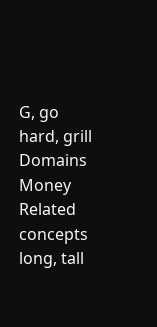G, go hard, grill
Domains Money
Related concepts long, tall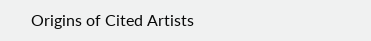Origins of Cited Artists